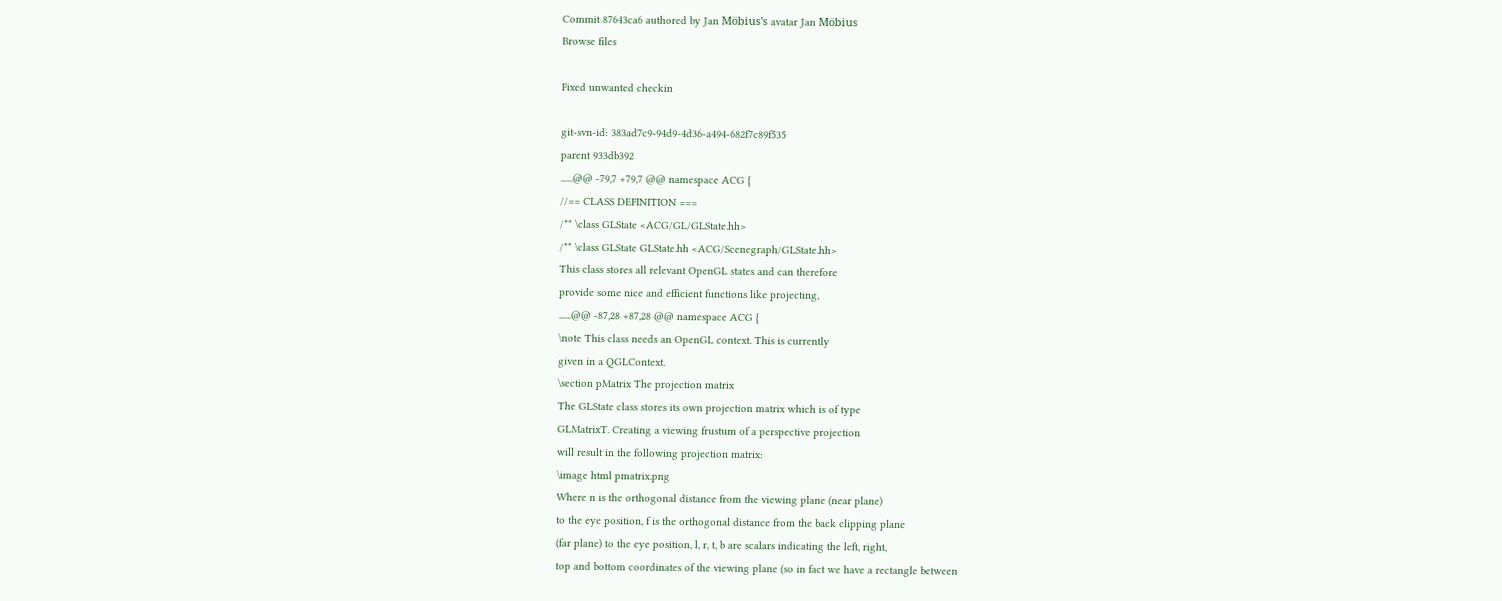Commit 87643ca6 authored by Jan Möbius's avatar Jan Möbius
Browse files

Fixed unwanted checkin

git-svn-id: 383ad7c9-94d9-4d36-a494-682f7c89f535
parent 933db392
......@@ -79,7 +79,7 @@ namespace ACG {
//== CLASS DEFINITION ===
/** \class GLState <ACG/GL/GLState.hh>
/** \class GLState GLState.hh <ACG/Scenegraph/GLState.hh>
This class stores all relevant OpenGL states and can therefore
provide some nice and efficient functions like projecting,
......@@ -87,28 +87,28 @@ namespace ACG {
\note This class needs an OpenGL context. This is currently
given in a QGLContext.
\section pMatrix The projection matrix
The GLState class stores its own projection matrix which is of type
GLMatrixT. Creating a viewing frustum of a perspective projection
will result in the following projection matrix:
\image html pmatrix.png
Where n is the orthogonal distance from the viewing plane (near plane)
to the eye position, f is the orthogonal distance from the back clipping plane
(far plane) to the eye position, l, r, t, b are scalars indicating the left, right,
top and bottom coordinates of the viewing plane (so in fact we have a rectangle between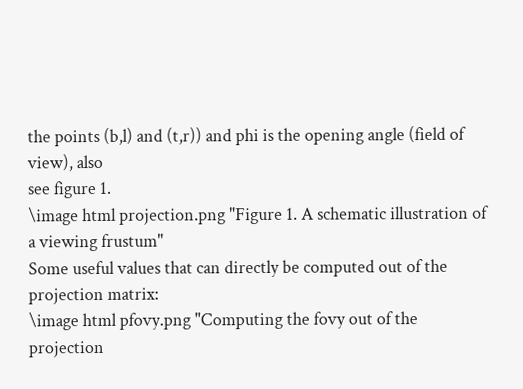the points (b,l) and (t,r)) and phi is the opening angle (field of view), also
see figure 1.
\image html projection.png "Figure 1. A schematic illustration of a viewing frustum"
Some useful values that can directly be computed out of the projection matrix:
\image html pfovy.png "Computing the fovy out of the projection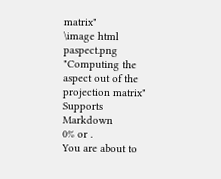matrix"
\image html paspect.png "Computing the aspect out of the projection matrix"
Supports Markdown
0% or .
You are about to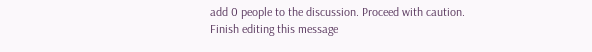add 0 people to the discussion. Proceed with caution.
Finish editing this message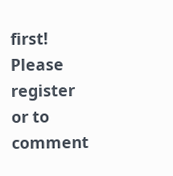first!
Please register or to comment